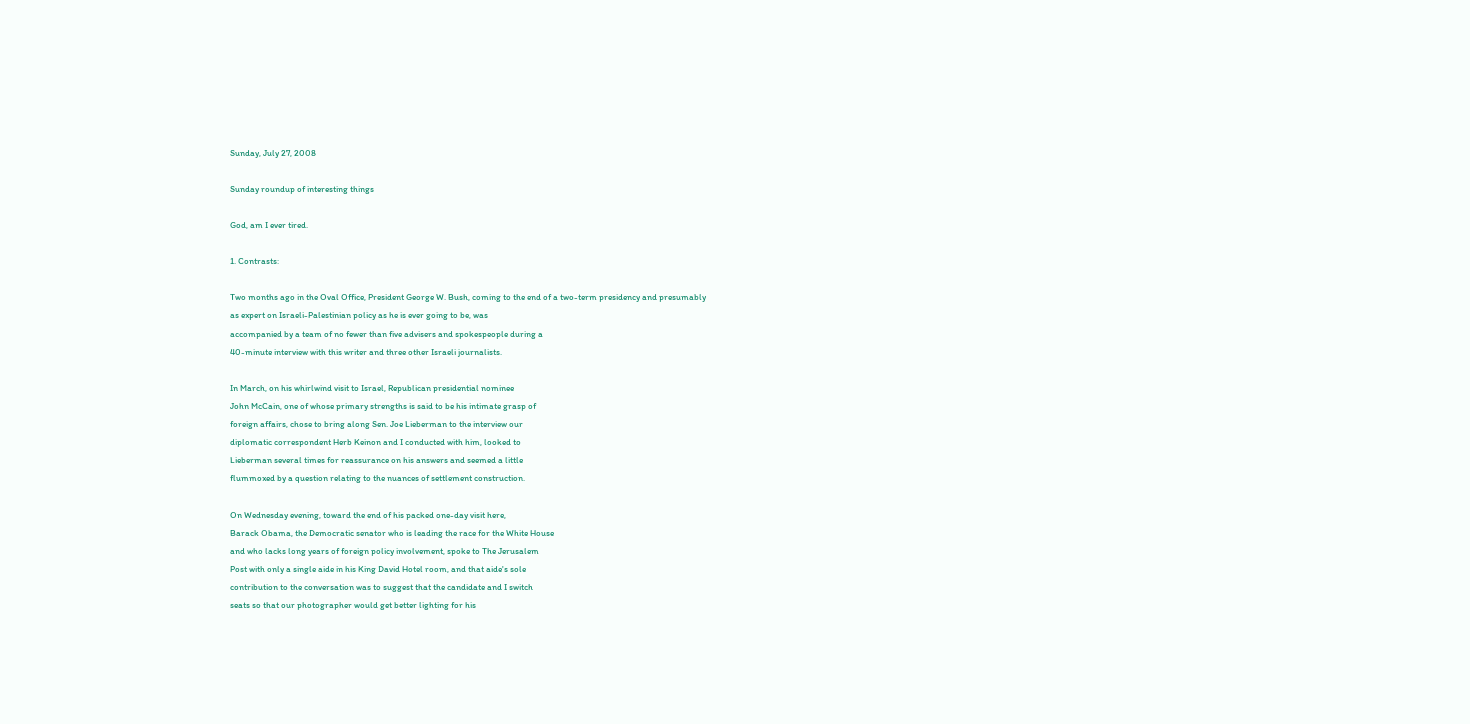Sunday, July 27, 2008

Sunday roundup of interesting things

God, am I ever tired.

1. Contrasts:

Two months ago in the Oval Office, President George W. Bush, coming to the end of a two-term presidency and presumably
as expert on Israeli-Palestinian policy as he is ever going to be, was
accompanied by a team of no fewer than five advisers and spokespeople during a
40-minute interview with this writer and three other Israeli journalists.

In March, on his whirlwind visit to Israel, Republican presidential nominee
John McCain, one of whose primary strengths is said to be his intimate grasp of
foreign affairs, chose to bring along Sen. Joe Lieberman to the interview our
diplomatic correspondent Herb Keinon and I conducted with him, looked to
Lieberman several times for reassurance on his answers and seemed a little
flummoxed by a question relating to the nuances of settlement construction.

On Wednesday evening, toward the end of his packed one-day visit here,
Barack Obama, the Democratic senator who is leading the race for the White House
and who lacks long years of foreign policy involvement, spoke to The Jerusalem
Post with only a single aide in his King David Hotel room, and that aide's sole
contribution to the conversation was to suggest that the candidate and I switch
seats so that our photographer would get better lighting for his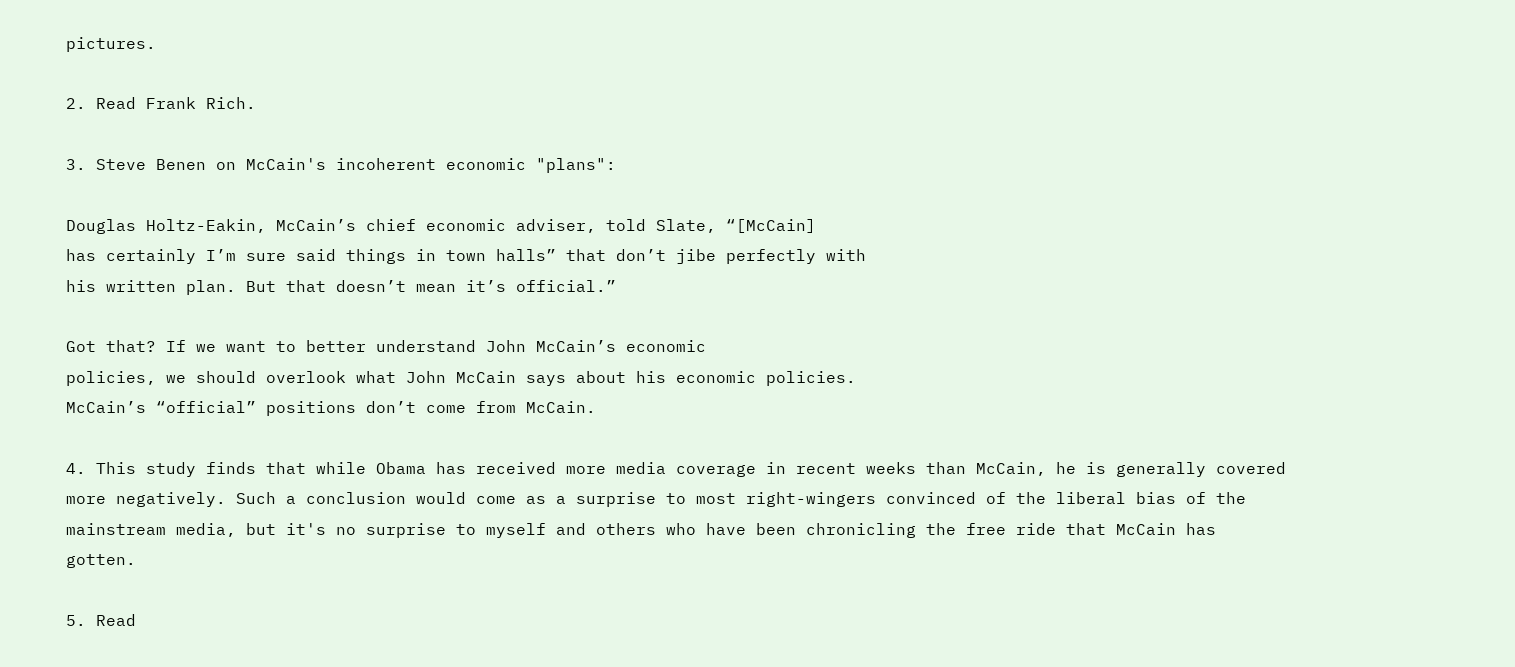pictures.

2. Read Frank Rich.

3. Steve Benen on McCain's incoherent economic "plans":

Douglas Holtz-Eakin, McCain’s chief economic adviser, told Slate, “[McCain]
has certainly I’m sure said things in town halls” that don’t jibe perfectly with
his written plan. But that doesn’t mean it’s official.”

Got that? If we want to better understand John McCain’s economic
policies, we should overlook what John McCain says about his economic policies.
McCain’s “official” positions don’t come from McCain.

4. This study finds that while Obama has received more media coverage in recent weeks than McCain, he is generally covered more negatively. Such a conclusion would come as a surprise to most right-wingers convinced of the liberal bias of the mainstream media, but it's no surprise to myself and others who have been chronicling the free ride that McCain has gotten.

5. Read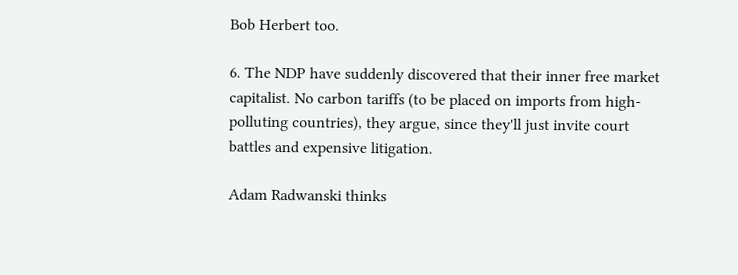Bob Herbert too.

6. The NDP have suddenly discovered that their inner free market capitalist. No carbon tariffs (to be placed on imports from high-polluting countries), they argue, since they'll just invite court battles and expensive litigation.

Adam Radwanski thinks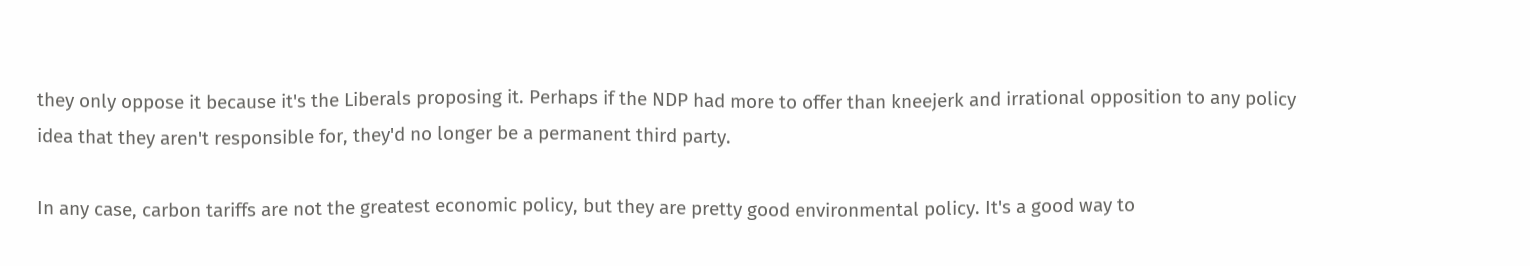they only oppose it because it's the Liberals proposing it. Perhaps if the NDP had more to offer than kneejerk and irrational opposition to any policy idea that they aren't responsible for, they'd no longer be a permanent third party.

In any case, carbon tariffs are not the greatest economic policy, but they are pretty good environmental policy. It's a good way to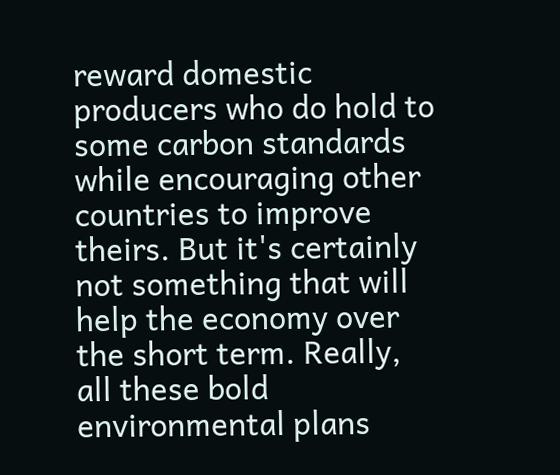reward domestic producers who do hold to some carbon standards while encouraging other countries to improve theirs. But it's certainly not something that will help the economy over the short term. Really, all these bold environmental plans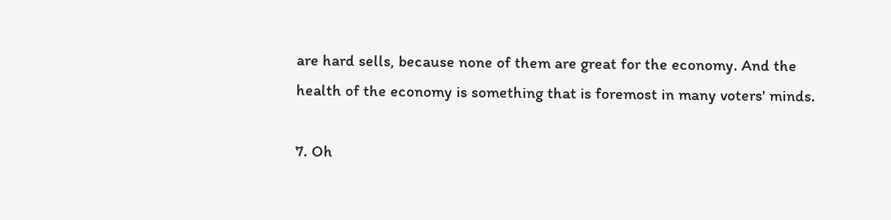are hard sells, because none of them are great for the economy. And the health of the economy is something that is foremost in many voters' minds.

7. Oh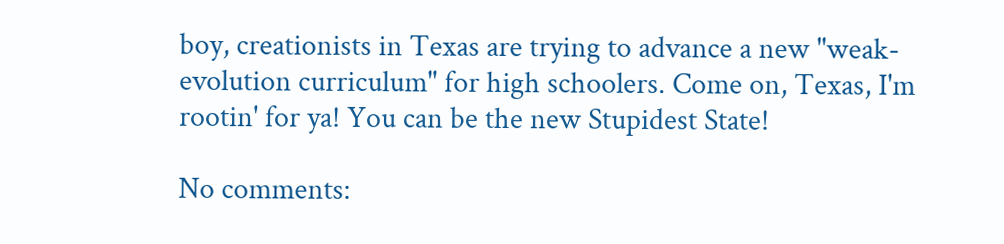boy, creationists in Texas are trying to advance a new "weak-evolution curriculum" for high schoolers. Come on, Texas, I'm rootin' for ya! You can be the new Stupidest State!

No comments: